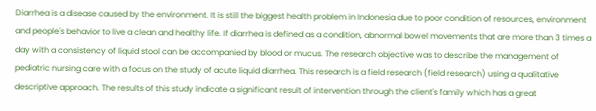Diarrhea is a disease caused by the environment. It is still the biggest health problem in Indonesia due to poor condition of resources, environment and people's behavior to live a clean and healthy life. If diarrhea is defined as a condition, abnormal bowel movements that are more than 3 times a day with a consistency of liquid stool can be accompanied by blood or mucus. The research objective was to describe the management of pediatric nursing care with a focus on the study of acute liquid diarrhea. This research is a field research (field research) using a qualitative descriptive approach. The results of this study indicate a significant result of intervention through the client's family which has a great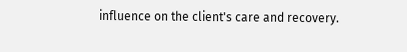influence on the client's care and recovery.